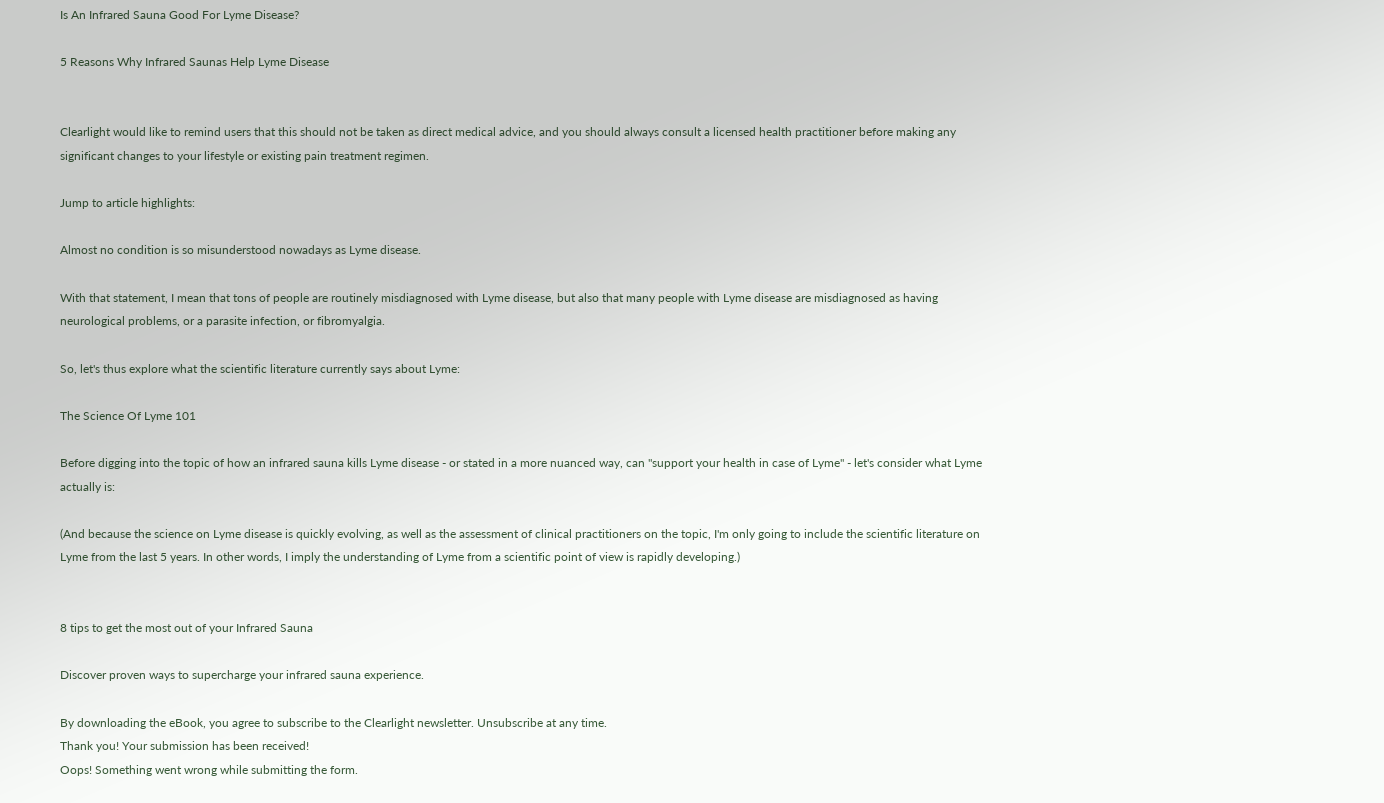Is An Infrared Sauna Good For Lyme Disease?

5 Reasons Why Infrared Saunas Help Lyme Disease


Clearlight would like to remind users that this should not be taken as direct medical advice, and you should always consult a licensed health practitioner before making any significant changes to your lifestyle or existing pain treatment regimen.

Jump to article highlights:

Almost no condition is so misunderstood nowadays as Lyme disease.

With that statement, I mean that tons of people are routinely misdiagnosed with Lyme disease, but also that many people with Lyme disease are misdiagnosed as having neurological problems, or a parasite infection, or fibromyalgia.

So, let's thus explore what the scientific literature currently says about Lyme:

The Science Of Lyme 101

Before digging into the topic of how an infrared sauna kills Lyme disease - or stated in a more nuanced way, can "support your health in case of Lyme" - let's consider what Lyme actually is:

(And because the science on Lyme disease is quickly evolving, as well as the assessment of clinical practitioners on the topic, I'm only going to include the scientific literature on Lyme from the last 5 years. In other words, I imply the understanding of Lyme from a scientific point of view is rapidly developing.)


8 tips to get the most out of your Infrared Sauna

Discover proven ways to supercharge your infrared sauna experience.

By downloading the eBook, you agree to subscribe to the Clearlight newsletter. Unsubscribe at any time.
Thank you! Your submission has been received!
Oops! Something went wrong while submitting the form.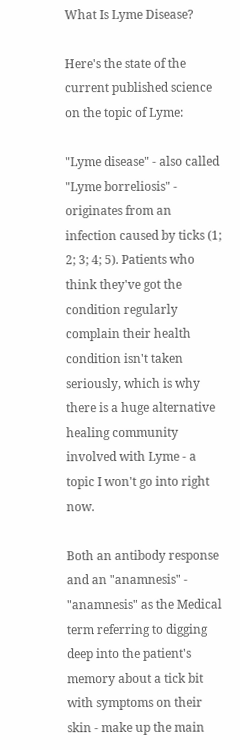What Is Lyme Disease?

Here's the state of the current published science on the topic of Lyme:

"Lyme disease" - also called "Lyme borreliosis" - originates from an infection caused by ticks (1; 2; 3; 4; 5). Patients who think they've got the condition regularly complain their health condition isn't taken seriously, which is why there is a huge alternative healing community involved with Lyme - a topic I won't go into right now.

Both an antibody response and an "anamnesis" - "anamnesis" as the Medical term referring to digging deep into the patient's memory about a tick bit with symptoms on their skin - make up the main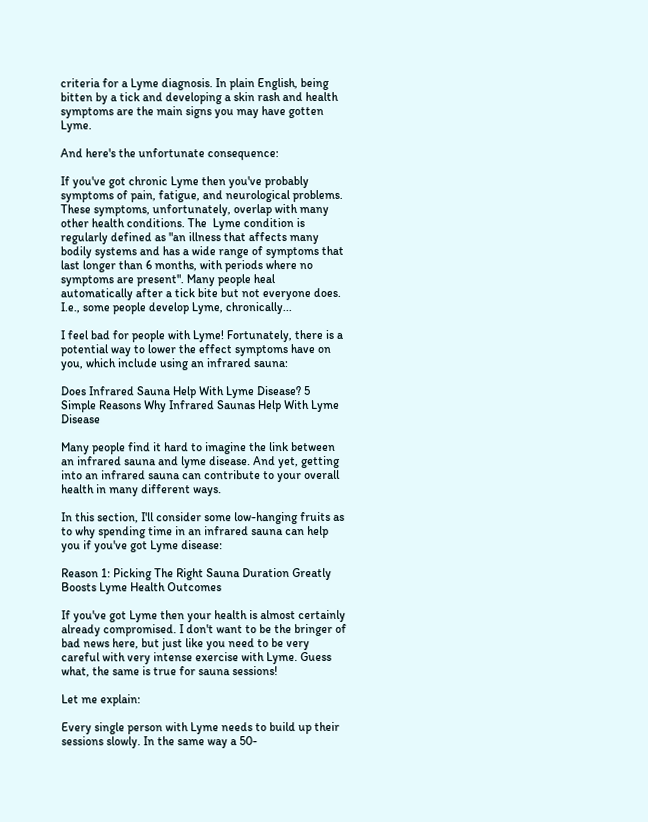criteria for a Lyme diagnosis. In plain English, being bitten by a tick and developing a skin rash and health symptoms are the main signs you may have gotten Lyme.

And here's the unfortunate consequence:

If you've got chronic Lyme then you've probably symptoms of pain, fatigue, and neurological problems. These symptoms, unfortunately, overlap with many other health conditions. The  Lyme condition is regularly defined as "an illness that affects many bodily systems and has a wide range of symptoms that last longer than 6 months, with periods where no symptoms are present". Many people heal automatically after a tick bite but not everyone does. I.e., some people develop Lyme, chronically...

I feel bad for people with Lyme! Fortunately, there is a potential way to lower the effect symptoms have on you, which include using an infrared sauna:

Does Infrared Sauna Help With Lyme Disease? 5 Simple Reasons Why Infrared Saunas Help With Lyme Disease

Many people find it hard to imagine the link between an infrared sauna and lyme disease. And yet, getting into an infrared sauna can contribute to your overall health in many different ways.

In this section, I'll consider some low-hanging fruits as to why spending time in an infrared sauna can help you if you've got Lyme disease:

Reason 1: Picking The Right Sauna Duration Greatly Boosts Lyme Health Outcomes

If you've got Lyme then your health is almost certainly already compromised. I don't want to be the bringer of bad news here, but just like you need to be very careful with very intense exercise with Lyme. Guess what, the same is true for sauna sessions!

Let me explain:

Every single person with Lyme needs to build up their sessions slowly. In the same way a 50-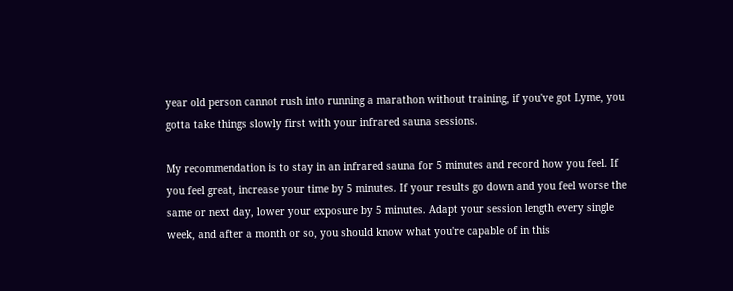year old person cannot rush into running a marathon without training, if you've got Lyme, you gotta take things slowly first with your infrared sauna sessions.

My recommendation is to stay in an infrared sauna for 5 minutes and record how you feel. If you feel great, increase your time by 5 minutes. If your results go down and you feel worse the same or next day, lower your exposure by 5 minutes. Adapt your session length every single week, and after a month or so, you should know what you're capable of in this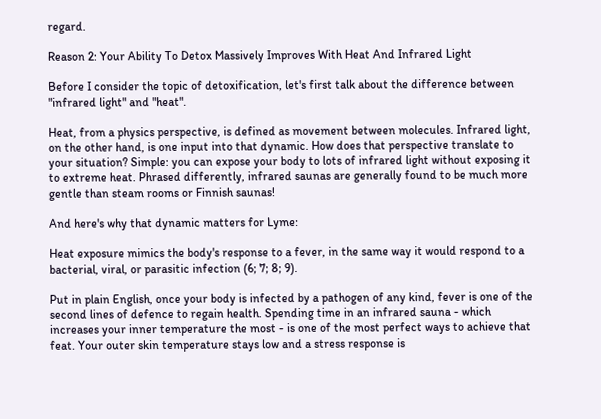regard.

Reason 2: Your Ability To Detox Massively Improves With Heat And Infrared Light

Before I consider the topic of detoxification, let's first talk about the difference between "infrared light" and "heat".

Heat, from a physics perspective, is defined as movement between molecules. Infrared light, on the other hand, is one input into that dynamic. How does that perspective translate to your situation? Simple: you can expose your body to lots of infrared light without exposing it to extreme heat. Phrased differently, infrared saunas are generally found to be much more gentle than steam rooms or Finnish saunas!

And here's why that dynamic matters for Lyme:

Heat exposure mimics the body's response to a fever, in the same way it would respond to a bacterial, viral, or parasitic infection (6; 7; 8; 9).

Put in plain English, once your body is infected by a pathogen of any kind, fever is one of the second lines of defence to regain health. Spending time in an infrared sauna - which increases your inner temperature the most - is one of the most perfect ways to achieve that feat. Your outer skin temperature stays low and a stress response is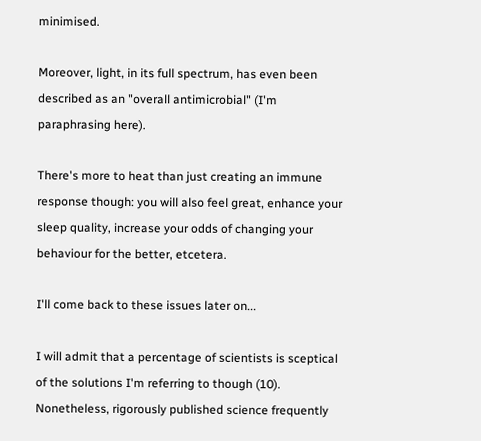minimised.

Moreover, light, in its full spectrum, has even been described as an "overall antimicrobial" (I'm paraphrasing here).

There's more to heat than just creating an immune response though: you will also feel great, enhance your sleep quality, increase your odds of changing your behaviour for the better, etcetera.

I'll come back to these issues later on...

I will admit that a percentage of scientists is sceptical of the solutions I'm referring to though (10). Nonetheless, rigorously published science frequently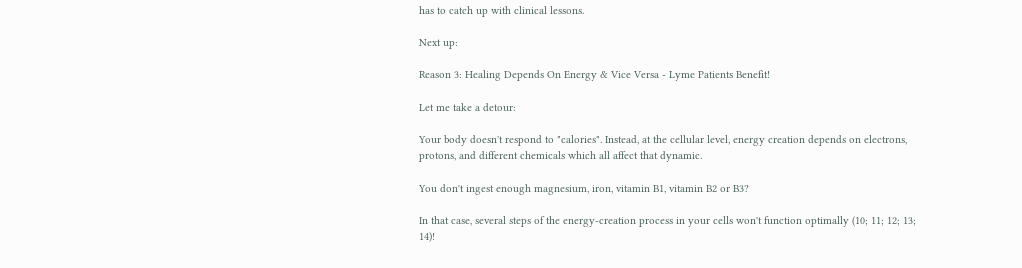has to catch up with clinical lessons.

Next up:

Reason 3: Healing Depends On Energy & Vice Versa - Lyme Patients Benefit!

Let me take a detour:

Your body doesn't respond to "calories". Instead, at the cellular level, energy creation depends on electrons, protons, and different chemicals which all affect that dynamic.

You don't ingest enough magnesium, iron, vitamin B1, vitamin B2 or B3?

In that case, several steps of the energy-creation process in your cells won't function optimally (10; 11; 12; 13; 14)!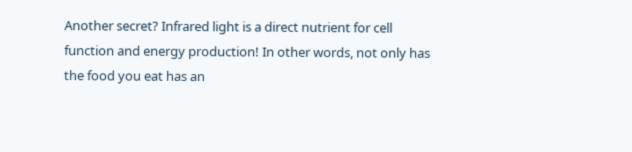Another secret? Infrared light is a direct nutrient for cell function and energy production! In other words, not only has the food you eat has an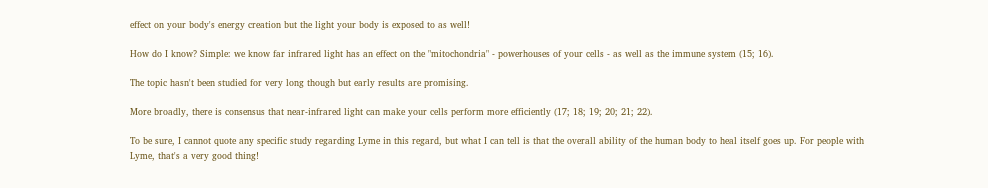effect on your body's energy creation but the light your body is exposed to as well!

How do I know? Simple: we know far infrared light has an effect on the "mitochondria" - powerhouses of your cells - as well as the immune system (15; 16).

The topic hasn't been studied for very long though but early results are promising.

More broadly, there is consensus that near-infrared light can make your cells perform more efficiently (17; 18; 19; 20; 21; 22).

To be sure, I cannot quote any specific study regarding Lyme in this regard, but what I can tell is that the overall ability of the human body to heal itself goes up. For people with Lyme, that's a very good thing!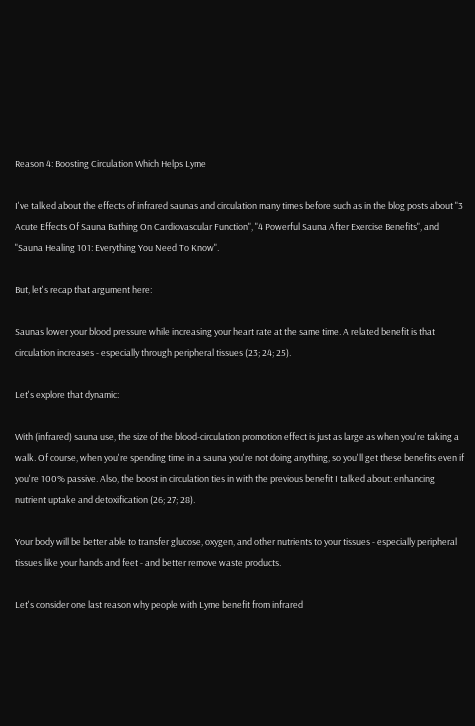Reason 4: Boosting Circulation Which Helps Lyme

I've talked about the effects of infrared saunas and circulation many times before such as in the blog posts about "3 Acute Effects Of Sauna Bathing On Cardiovascular Function", "4 Powerful Sauna After Exercise Benefits", and "Sauna Healing 101: Everything You Need To Know".

But, let's recap that argument here:

Saunas lower your blood pressure while increasing your heart rate at the same time. A related benefit is that circulation increases - especially through peripheral tissues (23; 24; 25).

Let's explore that dynamic:

With (infrared) sauna use, the size of the blood-circulation promotion effect is just as large as when you're taking a walk. Of course, when you're spending time in a sauna you're not doing anything, so you'll get these benefits even if you're 100% passive. Also, the boost in circulation ties in with the previous benefit I talked about: enhancing nutrient uptake and detoxification (26; 27; 28).

Your body will be better able to transfer glucose, oxygen, and other nutrients to your tissues - especially peripheral tissues like your hands and feet - and better remove waste products.

Let's consider one last reason why people with Lyme benefit from infrared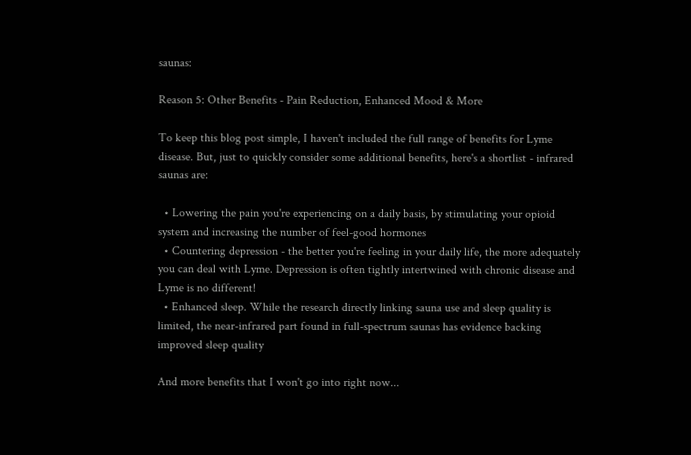saunas:

Reason 5: Other Benefits - Pain Reduction, Enhanced Mood & More

To keep this blog post simple, I haven't included the full range of benefits for Lyme disease. But, just to quickly consider some additional benefits, here's a shortlist - infrared saunas are:

  • Lowering the pain you're experiencing on a daily basis, by stimulating your opioid system and increasing the number of feel-good hormones
  • Countering depression - the better you're feeling in your daily life, the more adequately you can deal with Lyme. Depression is often tightly intertwined with chronic disease and Lyme is no different!
  • Enhanced sleep. While the research directly linking sauna use and sleep quality is limited, the near-infrared part found in full-spectrum saunas has evidence backing improved sleep quality

And more benefits that I won't go into right now...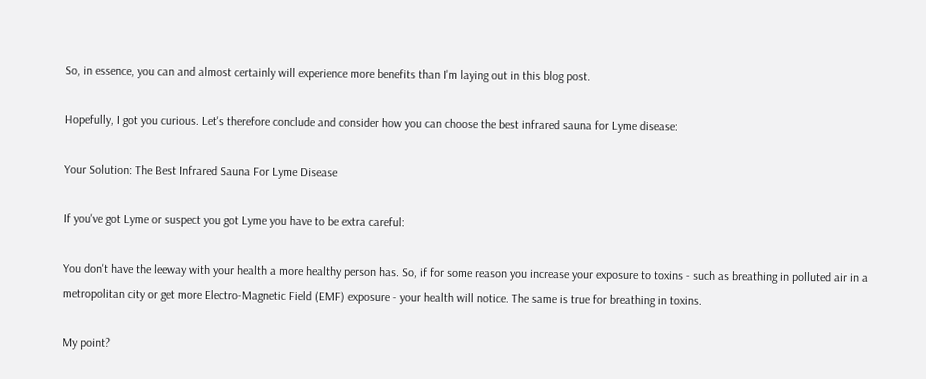So, in essence, you can and almost certainly will experience more benefits than I'm laying out in this blog post.

Hopefully, I got you curious. Let's therefore conclude and consider how you can choose the best infrared sauna for Lyme disease:

Your Solution: The Best Infrared Sauna For Lyme Disease

If you've got Lyme or suspect you got Lyme you have to be extra careful:

You don't have the leeway with your health a more healthy person has. So, if for some reason you increase your exposure to toxins - such as breathing in polluted air in a metropolitan city or get more Electro-Magnetic Field (EMF) exposure - your health will notice. The same is true for breathing in toxins.

My point?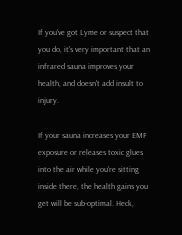If you've got Lyme or suspect that you do, it's very important that an infrared sauna improves your health, and doesn't add insult to injury.

If your sauna increases your EMF exposure or releases toxic glues into the air while you're sitting inside there, the health gains you get will be sub-optimal. Heck,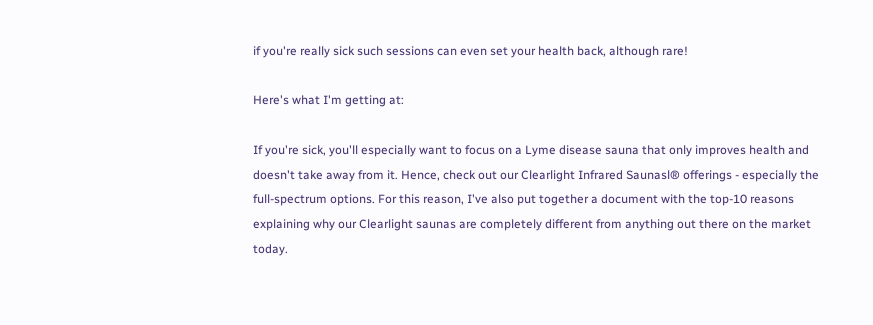if you're really sick such sessions can even set your health back, although rare!

Here's what I'm getting at:

If you're sick, you'll especially want to focus on a Lyme disease sauna that only improves health and doesn't take away from it. Hence, check out our Clearlight Infrared Saunasl® offerings - especially the full-spectrum options. For this reason, I've also put together a document with the top-10 reasons explaining why our Clearlight saunas are completely different from anything out there on the market today.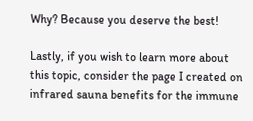Why? Because you deserve the best!

Lastly, if you wish to learn more about this topic, consider the page I created on infrared sauna benefits for the immune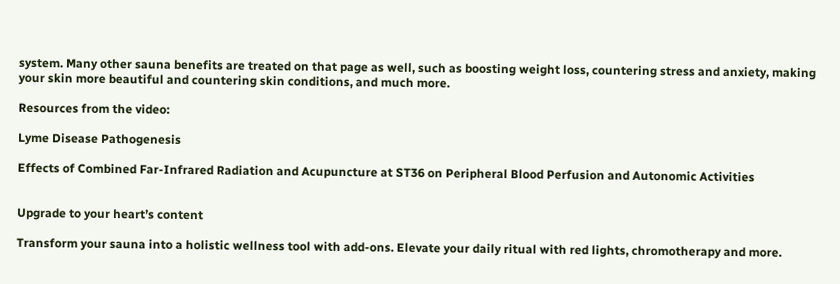system. Many other sauna benefits are treated on that page as well, such as boosting weight loss, countering stress and anxiety, making your skin more beautiful and countering skin conditions, and much more.

Resources from the video:

Lyme Disease Pathogenesis

Effects of Combined Far-Infrared Radiation and Acupuncture at ST36 on Peripheral Blood Perfusion and Autonomic Activities


Upgrade to your heart’s content

Transform your sauna into a holistic wellness tool with add-ons. Elevate your daily ritual with red lights, chromotherapy and more.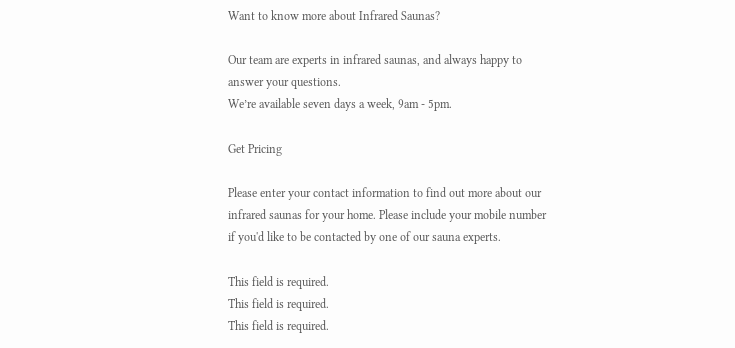Want to know more about Infrared Saunas?

Our team are experts in infrared saunas, and always happy to answer your questions.
We’re available seven days a week, 9am - 5pm.

Get Pricing

Please enter your contact information to find out more about our infrared saunas for your home. Please include your mobile number if you'd like to be contacted by one of our sauna experts.

This field is required.
This field is required.
This field is required.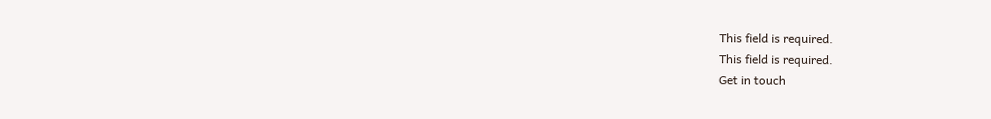This field is required.
This field is required.
Get in touch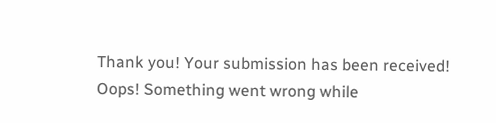Thank you! Your submission has been received!
Oops! Something went wrong while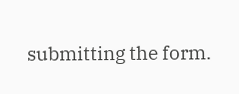submitting the form.